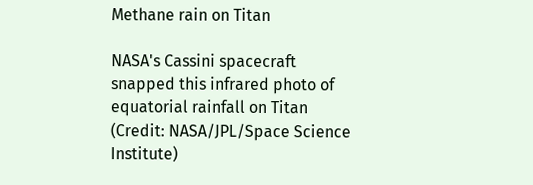Methane rain on Titan

NASA's Cassini spacecraft snapped this infrared photo of equatorial rainfall on Titan (Credit: NASA/JPL/Space Science Institute)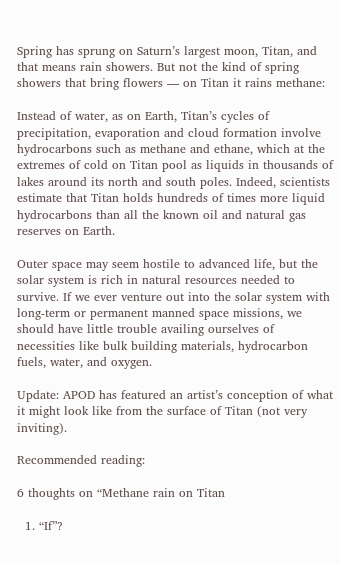Spring has sprung on Saturn’s largest moon, Titan, and that means rain showers. But not the kind of spring showers that bring flowers — on Titan it rains methane:

Instead of water, as on Earth, Titan’s cycles of precipitation, evaporation and cloud formation involve hydrocarbons such as methane and ethane, which at the extremes of cold on Titan pool as liquids in thousands of lakes around its north and south poles. Indeed, scientists estimate that Titan holds hundreds of times more liquid hydrocarbons than all the known oil and natural gas reserves on Earth.

Outer space may seem hostile to advanced life, but the solar system is rich in natural resources needed to survive. If we ever venture out into the solar system with long-term or permanent manned space missions, we should have little trouble availing ourselves of necessities like bulk building materials, hydrocarbon fuels, water, and oxygen.

Update: APOD has featured an artist’s conception of what it might look like from the surface of Titan (not very inviting).

Recommended reading:

6 thoughts on “Methane rain on Titan

  1. “If”?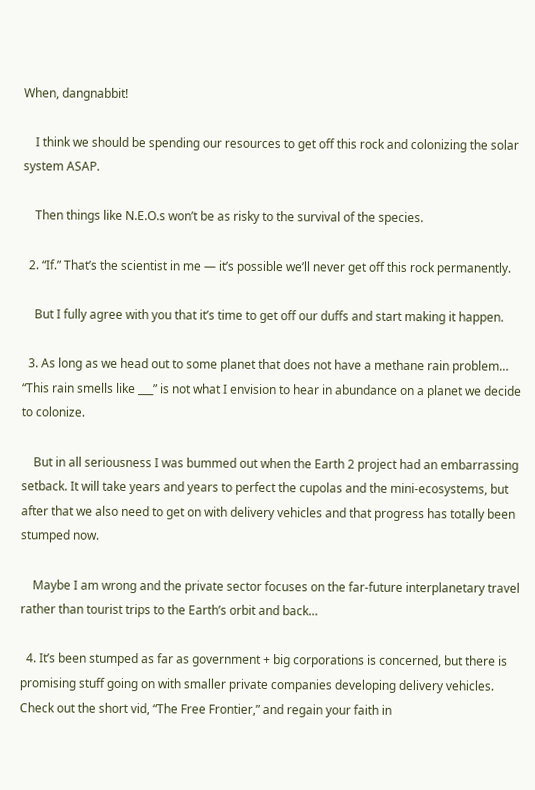When, dangnabbit!

    I think we should be spending our resources to get off this rock and colonizing the solar system ASAP.

    Then things like N.E.O.s won’t be as risky to the survival of the species.

  2. “If.” That’s the scientist in me — it’s possible we’ll never get off this rock permanently.

    But I fully agree with you that it’s time to get off our duffs and start making it happen.

  3. As long as we head out to some planet that does not have a methane rain problem… “This rain smells like ___” is not what I envision to hear in abundance on a planet we decide to colonize.

    But in all seriousness I was bummed out when the Earth 2 project had an embarrassing setback. It will take years and years to perfect the cupolas and the mini-ecosystems, but after that we also need to get on with delivery vehicles and that progress has totally been stumped now.

    Maybe I am wrong and the private sector focuses on the far-future interplanetary travel rather than tourist trips to the Earth’s orbit and back…

  4. It’s been stumped as far as government + big corporations is concerned, but there is promising stuff going on with smaller private companies developing delivery vehicles. Check out the short vid, “The Free Frontier,” and regain your faith in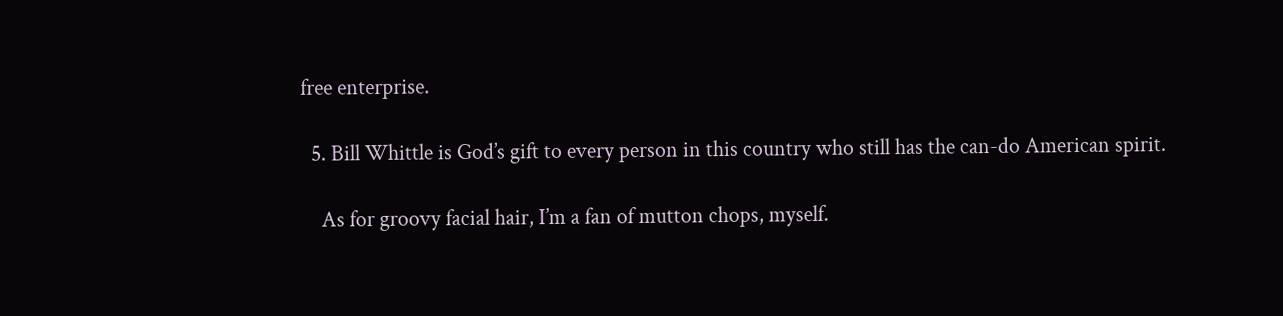free enterprise.

  5. Bill Whittle is God’s gift to every person in this country who still has the can-do American spirit.

    As for groovy facial hair, I’m a fan of mutton chops, myself.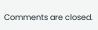Comments are closed.